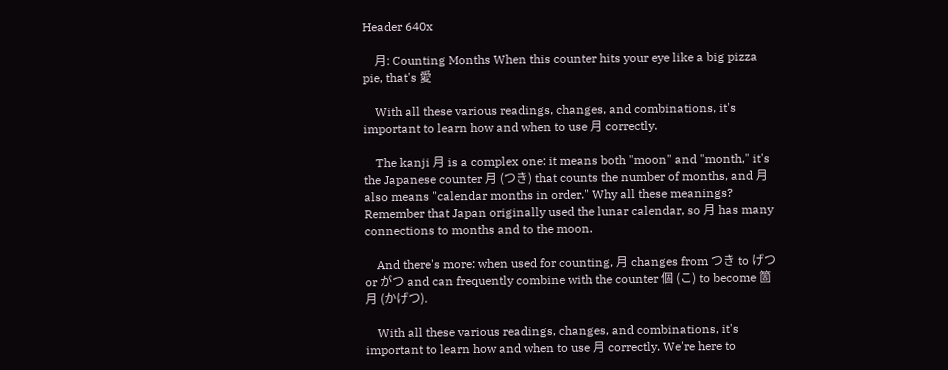Header 640x

    月: Counting Months When this counter hits your eye like a big pizza pie, that's 愛

    With all these various readings, changes, and combinations, it's important to learn how and when to use 月 correctly.

    The kanji 月 is a complex one: it means both "moon" and "month," it's the Japanese counter 月 (つき) that counts the number of months, and 月 also means "calendar months in order." Why all these meanings? Remember that Japan originally used the lunar calendar, so 月 has many connections to months and to the moon.

    And there's more: when used for counting, 月 changes from つき to げつ or がつ and can frequently combine with the counter 個 (こ) to become 箇月 (かげつ).

    With all these various readings, changes, and combinations, it's important to learn how and when to use 月 correctly. We're here to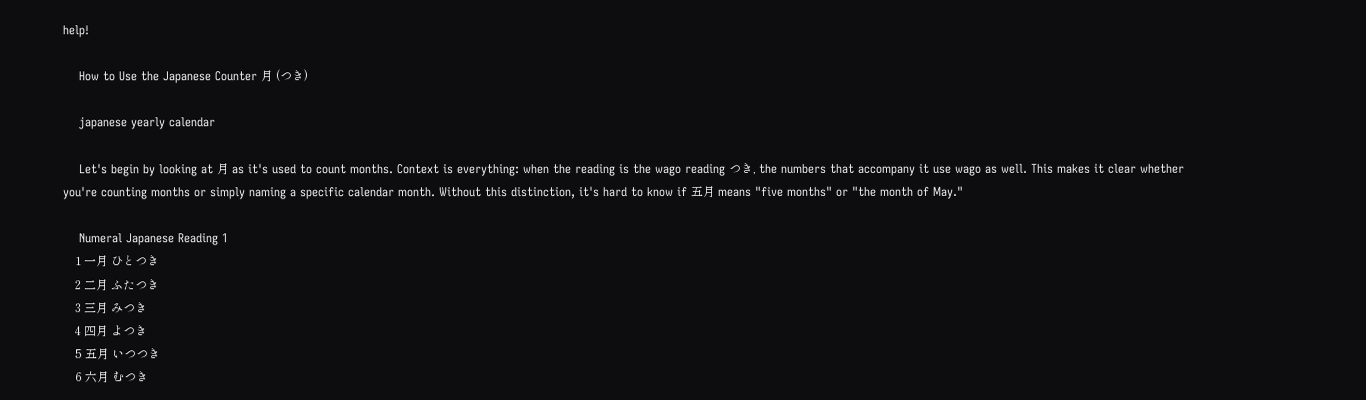help!

    How to Use the Japanese Counter 月 (つき)

    japanese yearly calendar

    Let's begin by looking at 月 as it's used to count months. Context is everything: when the reading is the wago reading つき, the numbers that accompany it use wago as well. This makes it clear whether you're counting months or simply naming a specific calendar month. Without this distinction, it's hard to know if 五月 means "five months" or "the month of May."

    Numeral Japanese Reading 1
    1 一月 ひとつき
    2 二月 ふたつき
    3 三月 みつき
    4 四月 よつき
    5 五月 いつつき
    6 六月 むつき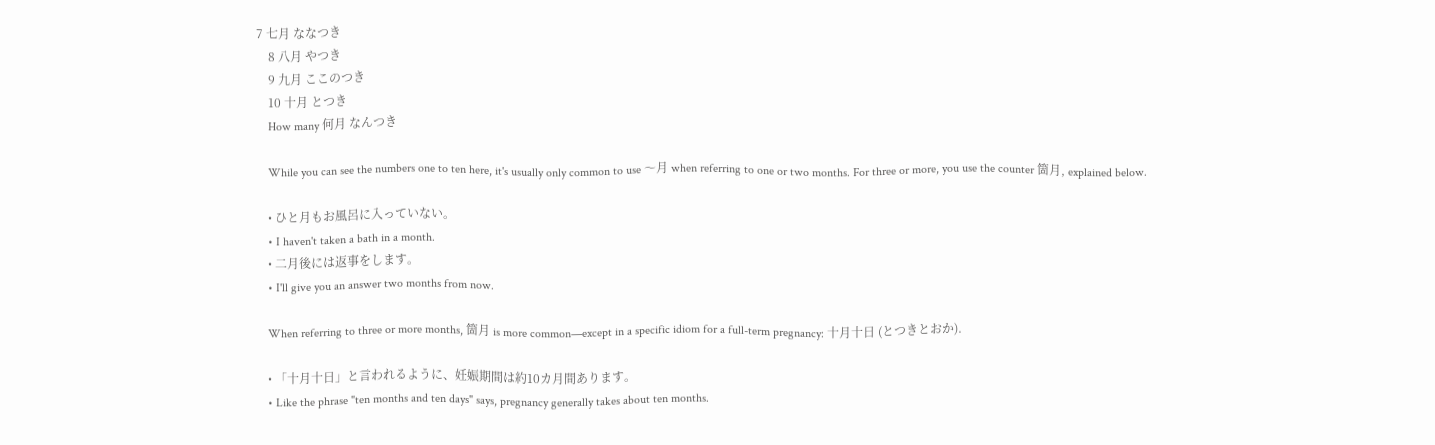7 七月 ななつき
    8 八月 やつき
    9 九月 ここのつき
    10 十月 とつき
    How many 何月 なんつき

    While you can see the numbers one to ten here, it's usually only common to use 〜月 when referring to one or two months. For three or more, you use the counter 箇月, explained below.

    • ひと月もお風呂に入っていない。
    • I haven't taken a bath in a month.
    • 二月後には返事をします。
    • I'll give you an answer two months from now.

    When referring to three or more months, 箇月 is more common—except in a specific idiom for a full-term pregnancy: 十月十日 (とつきとおか).

    • 「十月十日」と言われるように、妊娠期間は約10カ月間あります。
    • Like the phrase "ten months and ten days" says, pregnancy generally takes about ten months.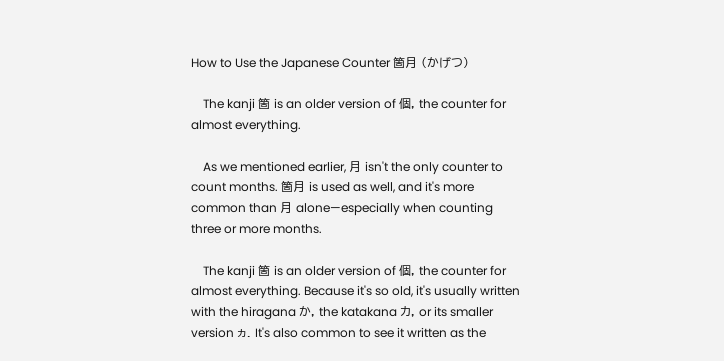How to Use the Japanese Counter 箇月 (かげつ)

    The kanji 箇 is an older version of 個, the counter for almost everything.

    As we mentioned earlier, 月 isn't the only counter to count months. 箇月 is used as well, and it's more common than 月 alone—especially when counting three or more months.

    The kanji 箇 is an older version of 個, the counter for almost everything. Because it's so old, it's usually written with the hiragana か, the katakana カ, or its smaller version ヵ. It's also common to see it written as the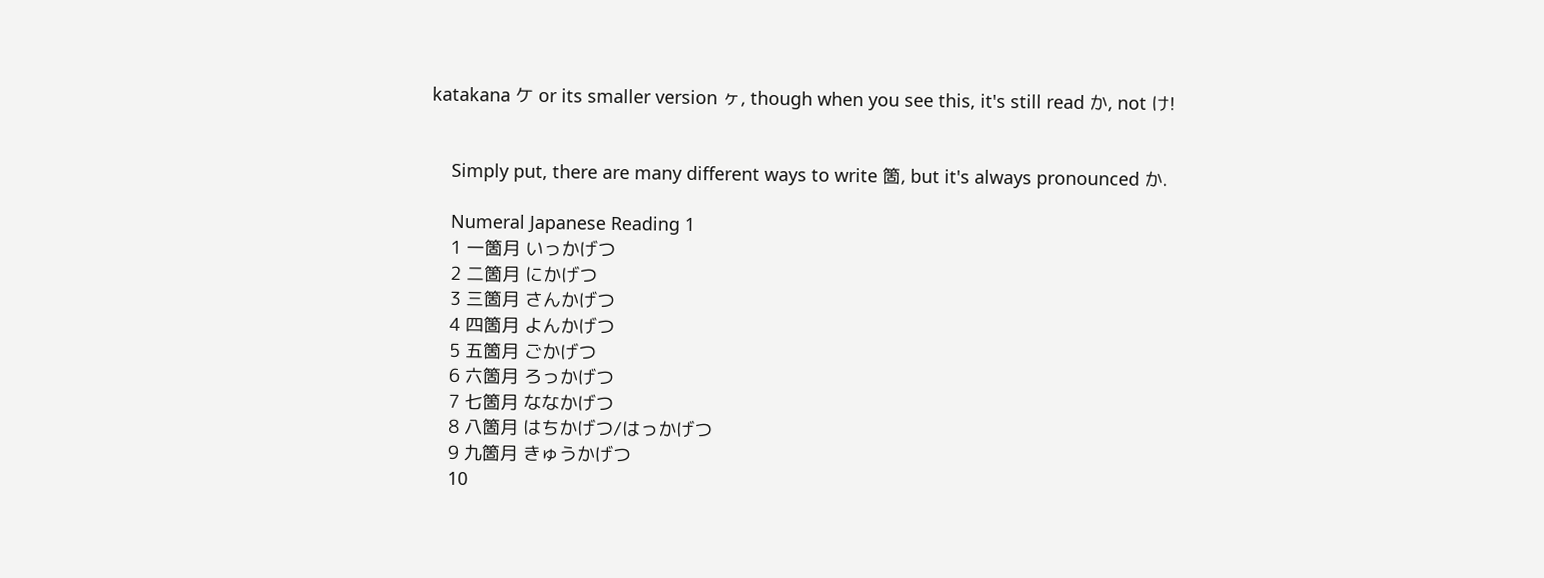katakana ケ or its smaller version ヶ, though when you see this, it's still read か, not け!


    Simply put, there are many different ways to write 箇, but it's always pronounced か.

    Numeral Japanese Reading 1
    1 一箇月 いっかげつ
    2 二箇月 にかげつ
    3 三箇月 さんかげつ
    4 四箇月 よんかげつ
    5 五箇月 ごかげつ
    6 六箇月 ろっかげつ
    7 七箇月 ななかげつ
    8 八箇月 はちかげつ/はっかげつ
    9 九箇月 きゅうかげつ
    10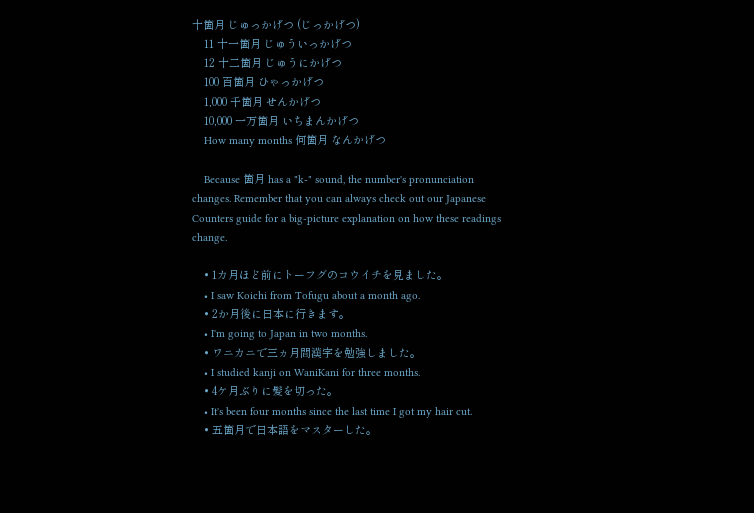十箇月 じゅっかげつ (じっかげつ)
    11 十一箇月 じゅういっかげつ
    12 十二箇月 じゅうにかげつ
    100 百箇月 ひゃっかげつ
    1,000 千箇月 せんかげつ
    10,000 一万箇月 いちまんかげつ
    How many months 何箇月 なんかげつ

    Because 箇月 has a "k-" sound, the number's pronunciation changes. Remember that you can always check out our Japanese Counters guide for a big-picture explanation on how these readings change.

    • 1カ月ほど前にトーフグのコウイチを見ました。
    • I saw Koichi from Tofugu about a month ago.
    • 2か月後に日本に行きます。
    • I'm going to Japan in two months.
    • ワニカニで三ヵ月間漢字を勉強しました。
    • I studied kanji on WaniKani for three months.
    • 4ケ月ぶりに髪を切った。
    • It's been four months since the last time I got my hair cut.
    • 五箇月で日本語をマスターした。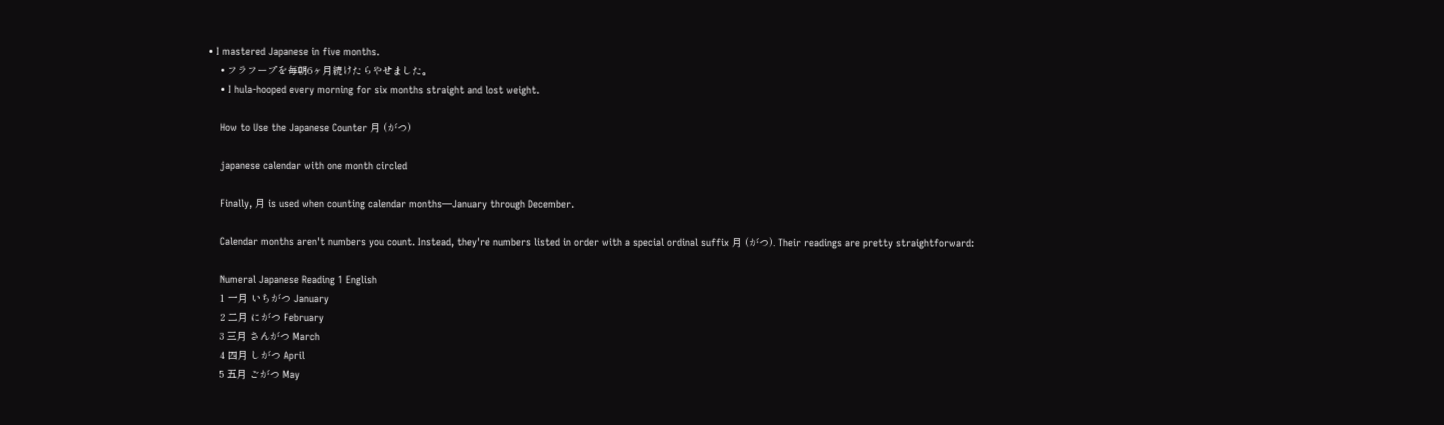• I mastered Japanese in five months.
    • フラフープを毎朝6ヶ月続けたらやせました。
    • I hula-hooped every morning for six months straight and lost weight.

    How to Use the Japanese Counter 月 (がつ)

    japanese calendar with one month circled

    Finally, 月 is used when counting calendar months—January through December.

    Calendar months aren't numbers you count. Instead, they're numbers listed in order with a special ordinal suffix 月 (がつ). Their readings are pretty straightforward:

    Numeral Japanese Reading 1 English
    1 一月 いちがつ January
    2 二月 にがつ February
    3 三月 さんがつ March
    4 四月 しがつ April
    5 五月 ごがつ May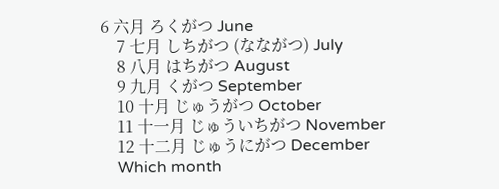6 六月 ろくがつ June
    7 七月 しちがつ (なながつ) July
    8 八月 はちがつ August
    9 九月 くがつ September
    10 十月 じゅうがつ October
    11 十一月 じゅういちがつ November
    12 十二月 じゅうにがつ December
    Which month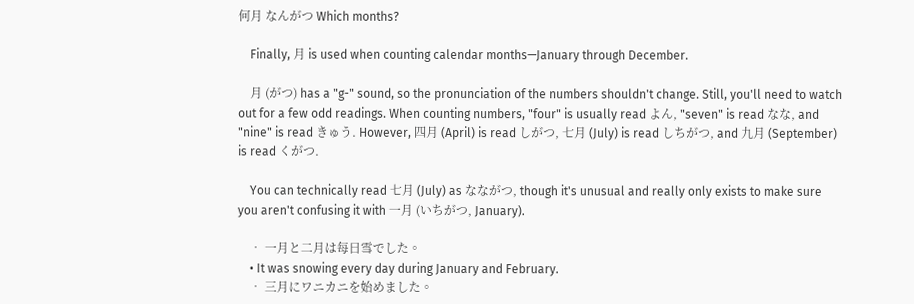何月 なんがつ Which months?

    Finally, 月 is used when counting calendar months—January through December.

    月 (がつ) has a "g-" sound, so the pronunciation of the numbers shouldn't change. Still, you'll need to watch out for a few odd readings. When counting numbers, "four" is usually read よん, "seven" is read なな, and "nine" is read きゅう. However, 四月 (April) is read しがつ, 七月 (July) is read しちがつ, and 九月 (September) is read くがつ.

    You can technically read 七月 (July) as なながつ, though it's unusual and really only exists to make sure you aren't confusing it with 一月 (いちがつ, January).

    • 一月と二月は每日雪でした。
    • It was snowing every day during January and February.
    • 三月にワニカニを始めました。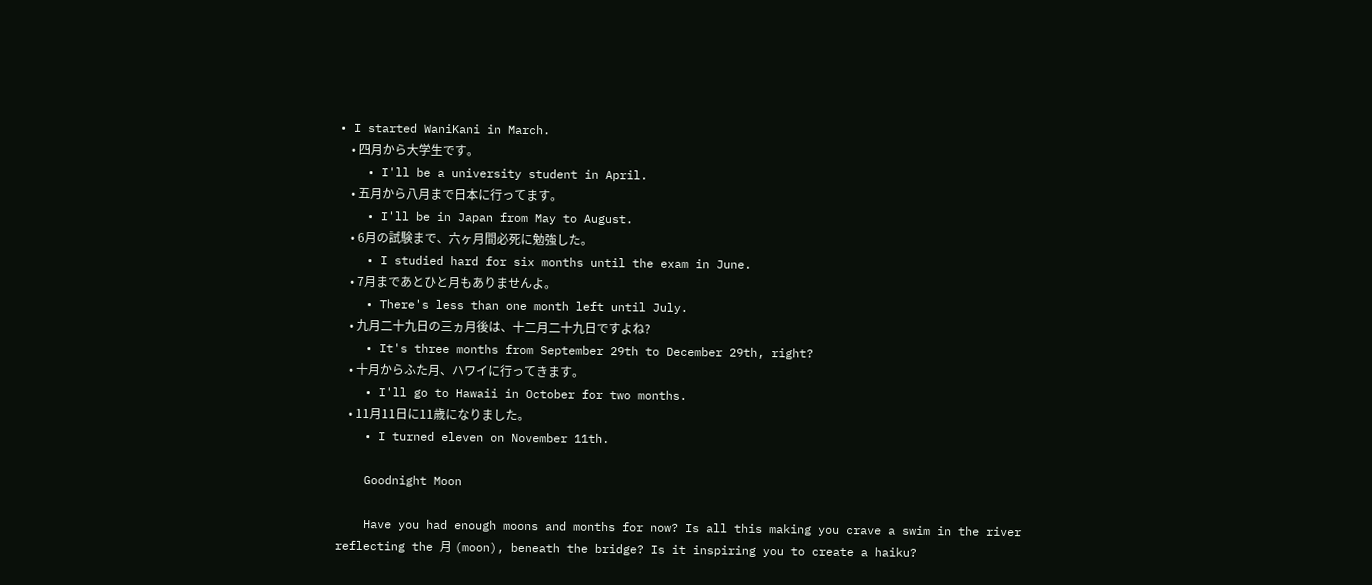• I started WaniKani in March.
    • 四月から大学生です。
    • I'll be a university student in April.
    • 五月から八月まで日本に行ってます。
    • I'll be in Japan from May to August.
    • 6月の試験まで、六ヶ月間必死に勉強した。
    • I studied hard for six months until the exam in June.
    • 7月まであとひと月もありませんよ。
    • There's less than one month left until July.
    • 九月二十九日の三ヵ月後は、十二月二十九日ですよね?
    • It's three months from September 29th to December 29th, right?
    • 十月からふた月、ハワイに行ってきます。
    • I'll go to Hawaii in October for two months.
    • 11月11日に11歳になりました。
    • I turned eleven on November 11th.

    Goodnight Moon

    Have you had enough moons and months for now? Is all this making you crave a swim in the river reflecting the 月 (moon), beneath the bridge? Is it inspiring you to create a haiku?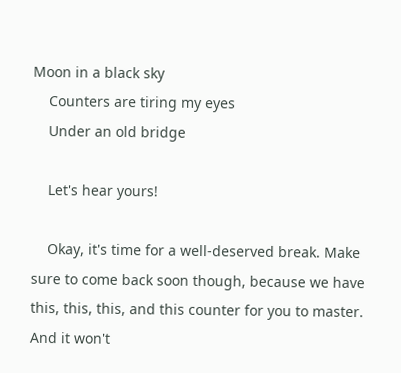Moon in a black sky
    Counters are tiring my eyes
    Under an old bridge

    Let's hear yours!

    Okay, it's time for a well-deserved break. Make sure to come back soon though, because we have this, this, this, and this counter for you to master. And it won't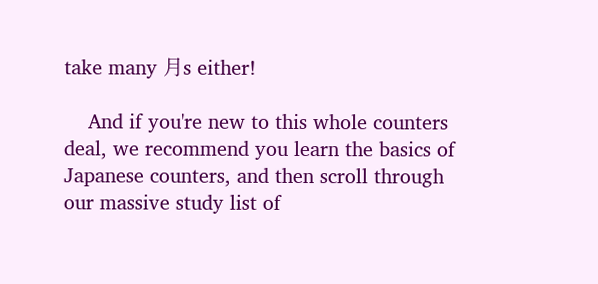take many 月s either!

    And if you're new to this whole counters deal, we recommend you learn the basics of Japanese counters, and then scroll through our massive study list of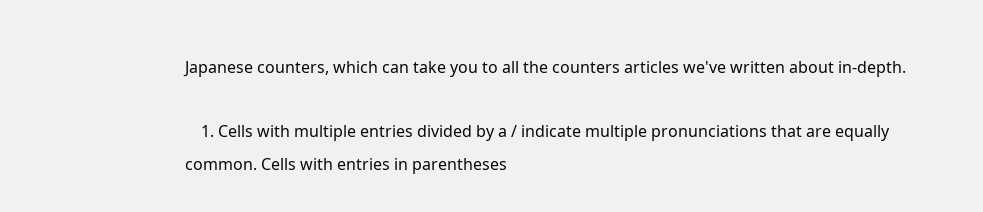Japanese counters, which can take you to all the counters articles we've written about in-depth.

    1. Cells with multiple entries divided by a / indicate multiple pronunciations that are equally common. Cells with entries in parentheses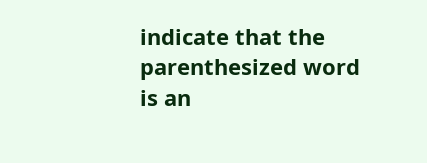indicate that the parenthesized word is an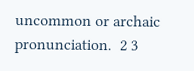uncommon or archaic pronunciation.  2 3